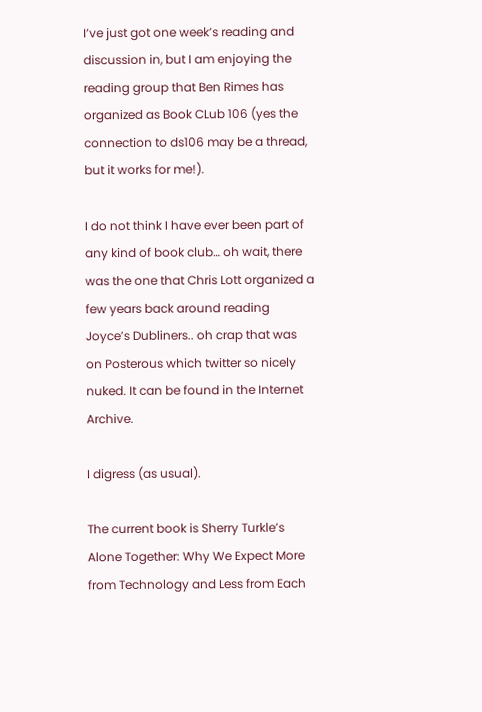I’ve just got one week’s reading and discussion in, but I am enjoying the reading group that Ben Rimes has organized as Book CLub 106 (yes the connection to ds106 may be a thread, but it works for me!).

I do not think I have ever been part of any kind of book club… oh wait, there was the one that Chris Lott organized a few years back around reading Joyce’s Dubliners.. oh crap that was on Posterous which twitter so nicely nuked. It can be found in the Internet Archive.

I digress (as usual).

The current book is Sherry Turkle’s Alone Together: Why We Expect More from Technology and Less from Each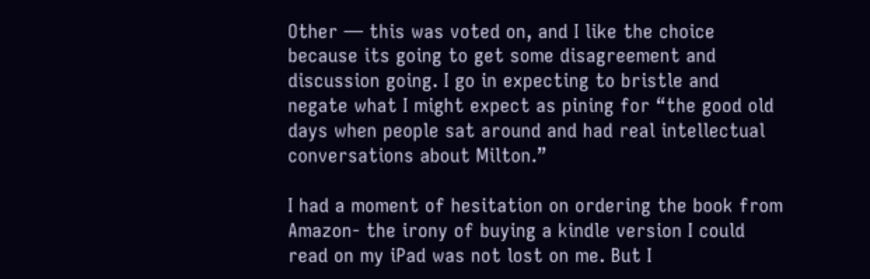Other — this was voted on, and I like the choice because its going to get some disagreement and discussion going. I go in expecting to bristle and negate what I might expect as pining for “the good old days when people sat around and had real intellectual conversations about Milton.”

I had a moment of hesitation on ordering the book from Amazon- the irony of buying a kindle version I could read on my iPad was not lost on me. But I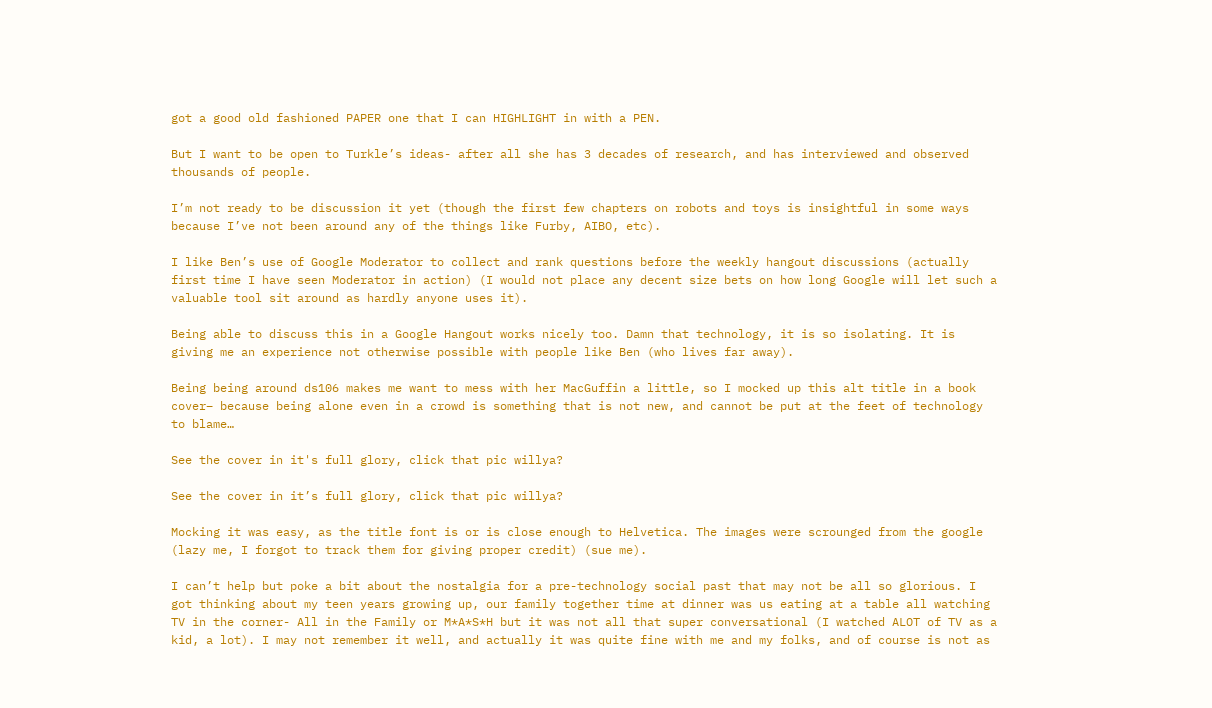got a good old fashioned PAPER one that I can HIGHLIGHT in with a PEN.

But I want to be open to Turkle’s ideas- after all she has 3 decades of research, and has interviewed and observed thousands of people.

I’m not ready to be discussion it yet (though the first few chapters on robots and toys is insightful in some ways because I’ve not been around any of the things like Furby, AIBO, etc).

I like Ben’s use of Google Moderator to collect and rank questions before the weekly hangout discussions (actually first time I have seen Moderator in action) (I would not place any decent size bets on how long Google will let such a valuable tool sit around as hardly anyone uses it).

Being able to discuss this in a Google Hangout works nicely too. Damn that technology, it is so isolating. It is giving me an experience not otherwise possible with people like Ben (who lives far away).

Being being around ds106 makes me want to mess with her MacGuffin a little, so I mocked up this alt title in a book cover– because being alone even in a crowd is something that is not new, and cannot be put at the feet of technology to blame…

See the cover in it's full glory, click that pic willya?

See the cover in it’s full glory, click that pic willya?

Mocking it was easy, as the title font is or is close enough to Helvetica. The images were scrounged from the google (lazy me, I forgot to track them for giving proper credit) (sue me).

I can’t help but poke a bit about the nostalgia for a pre-technology social past that may not be all so glorious. I got thinking about my teen years growing up, our family together time at dinner was us eating at a table all watching TV in the corner- All in the Family or M*A*S*H but it was not all that super conversational (I watched ALOT of TV as a kid, a lot). I may not remember it well, and actually it was quite fine with me and my folks, and of course is not as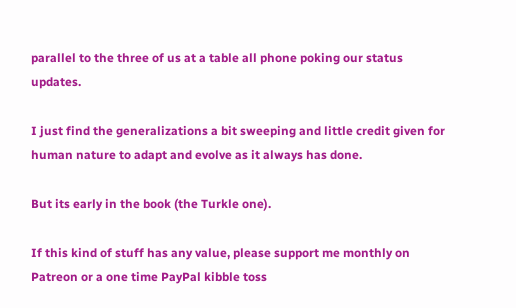parallel to the three of us at a table all phone poking our status updates.

I just find the generalizations a bit sweeping and little credit given for human nature to adapt and evolve as it always has done.

But its early in the book (the Turkle one).

If this kind of stuff has any value, please support me monthly on Patreon or a one time PayPal kibble toss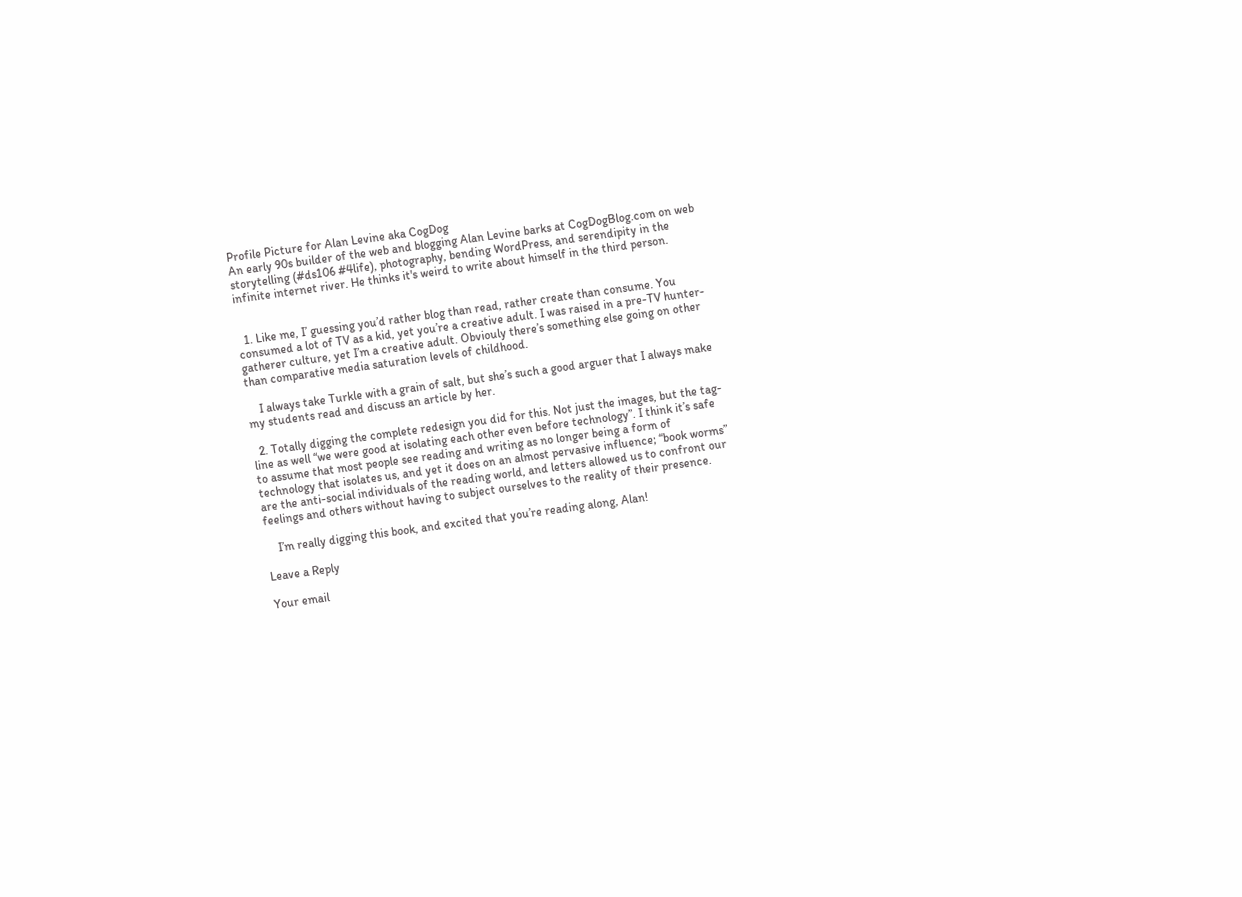Profile Picture for Alan Levine aka CogDog
An early 90s builder of the web and blogging Alan Levine barks at CogDogBlog.com on web storytelling (#ds106 #4life), photography, bending WordPress, and serendipity in the infinite internet river. He thinks it's weird to write about himself in the third person.


  1. Like me, I’ guessing you’d rather blog than read, rather create than consume. You consumed a lot of TV as a kid, yet you’re a creative adult. I was raised in a pre-TV hunter-gatherer culture, yet I’m a creative adult. Obviouly there’s something else going on other than comparative media saturation levels of childhood.

    I always take Turkle with a grain of salt, but she’s such a good arguer that I always make my students read and discuss an article by her.

  2. Totally digging the complete redesign you did for this. Not just the images, but the tag-line as well “we were good at isolating each other even before technology”. I think it’s safe to assume that most people see reading and writing as no longer being a form of technology that isolates us, and yet it does on an almost pervasive influence; “book worms” are the anti-social individuals of the reading world, and letters allowed us to confront our feelings and others without having to subject ourselves to the reality of their presence.

    I’m really digging this book, and excited that you’re reading along, Alan!

Leave a Reply

Your email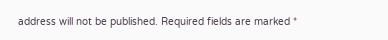address will not be published. Required fields are marked *